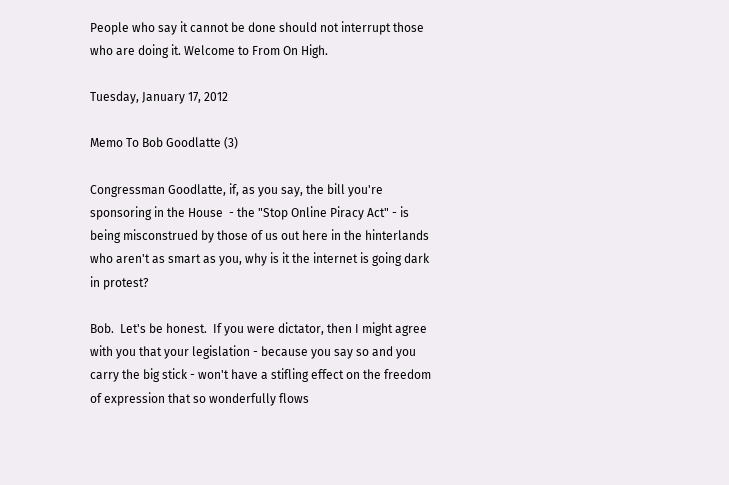People who say it cannot be done should not interrupt those who are doing it. Welcome to From On High.

Tuesday, January 17, 2012

Memo To Bob Goodlatte (3)

Congressman Goodlatte, if, as you say, the bill you're sponsoring in the House  - the "Stop Online Piracy Act" - is being misconstrued by those of us out here in the hinterlands who aren't as smart as you, why is it the internet is going dark in protest?

Bob.  Let's be honest.  If you were dictator, then I might agree with you that your legislation - because you say so and you carry the big stick - won't have a stifling effect on the freedom of expression that so wonderfully flows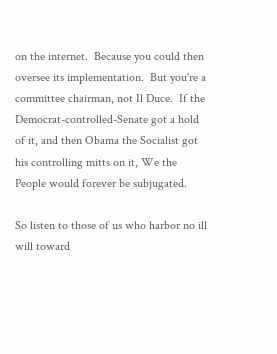on the internet.  Because you could then oversee its implementation.  But you're a committee chairman, not Il Duce.  If the Democrat-controlled-Senate got a hold of it, and then Obama the Socialist got his controlling mitts on it, We the People would forever be subjugated.

So listen to those of us who harbor no ill will toward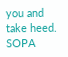you and take heed.  SOPA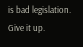is bad legislation.  Give it up.